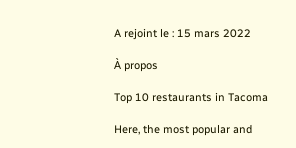A rejoint le : 15 mars 2022

À propos

Top 10 restaurants in Tacoma

Here, the most popular and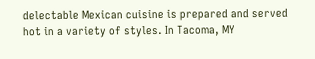delectable Mexican cuisine is prepared and served hot in a variety of styles. In Tacoma, MY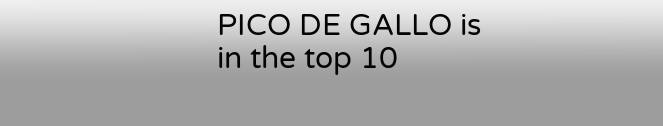PICO DE GALLO is in the top 10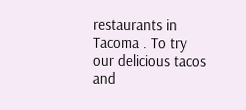restaurants in Tacoma . To try our delicious tacos and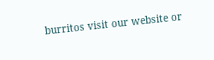burritos visit our website or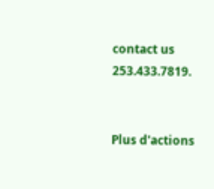contact us 253.433.7819.


Plus d'actions